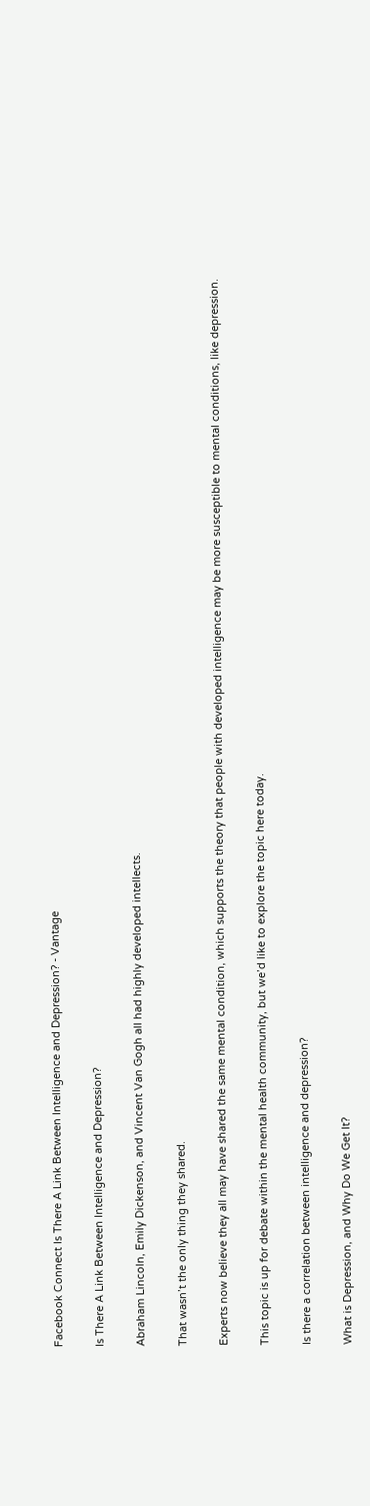Facebook Connect Is There A Link Between Intelligence and Depression? - Vantage

Is There A Link Between Intelligence and Depression?

Abraham Lincoln, Emily Dickenson, and Vincent Van Gogh all had highly developed intellects.

That wasn’t the only thing they shared.

Experts now believe they all may have shared the same mental condition, which supports the theory that people with developed intelligence may be more susceptible to mental conditions, like depression.

This topic is up for debate within the mental health community, but we’d like to explore the topic here today.

Is there a correlation between intelligence and depression?

What is Depression, and Why Do We Get It?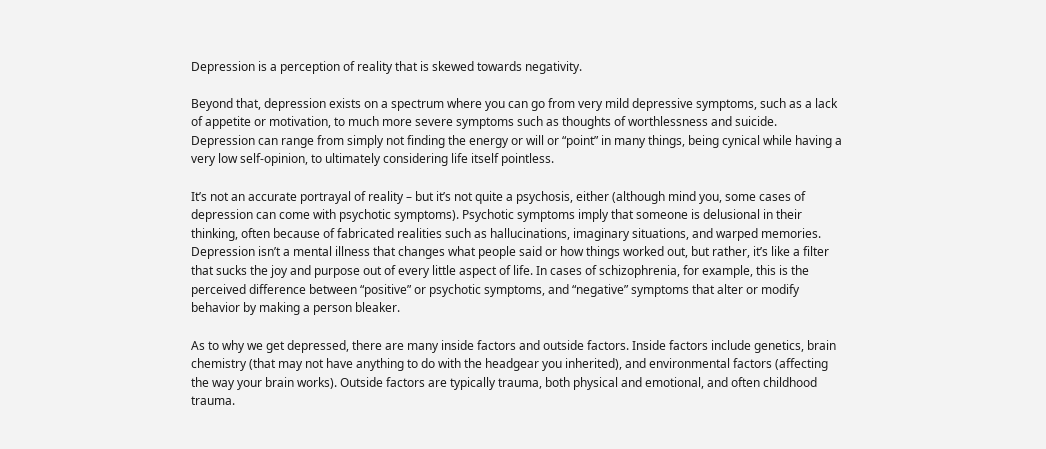Depression is a perception of reality that is skewed towards negativity.

Beyond that, depression exists on a spectrum where you can go from very mild depressive symptoms, such as a lack of appetite or motivation, to much more severe symptoms such as thoughts of worthlessness and suicide. Depression can range from simply not finding the energy or will or “point” in many things, being cynical while having a very low self-opinion, to ultimately considering life itself pointless.

It’s not an accurate portrayal of reality – but it’s not quite a psychosis, either (although mind you, some cases of depression can come with psychotic symptoms). Psychotic symptoms imply that someone is delusional in their thinking, often because of fabricated realities such as hallucinations, imaginary situations, and warped memories. Depression isn’t a mental illness that changes what people said or how things worked out, but rather, it’s like a filter that sucks the joy and purpose out of every little aspect of life. In cases of schizophrenia, for example, this is the perceived difference between “positive” or psychotic symptoms, and “negative” symptoms that alter or modify behavior by making a person bleaker.

As to why we get depressed, there are many inside factors and outside factors. Inside factors include genetics, brain chemistry (that may not have anything to do with the headgear you inherited), and environmental factors (affecting the way your brain works). Outside factors are typically trauma, both physical and emotional, and often childhood trauma.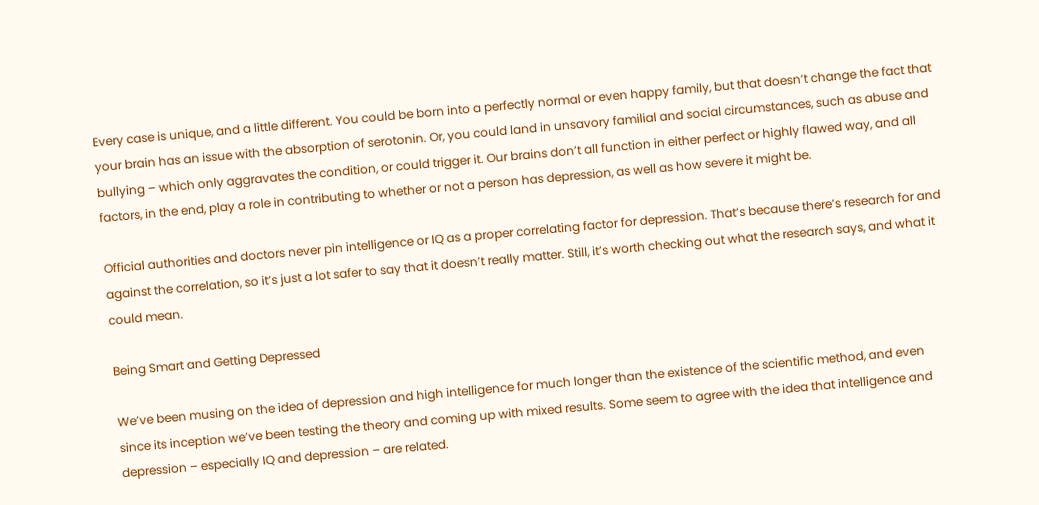Every case is unique, and a little different. You could be born into a perfectly normal or even happy family, but that doesn’t change the fact that your brain has an issue with the absorption of serotonin. Or, you could land in unsavory familial and social circumstances, such as abuse and bullying – which only aggravates the condition, or could trigger it. Our brains don’t all function in either perfect or highly flawed way, and all factors, in the end, play a role in contributing to whether or not a person has depression, as well as how severe it might be.

Official authorities and doctors never pin intelligence or IQ as a proper correlating factor for depression. That’s because there’s research for and against the correlation, so it’s just a lot safer to say that it doesn’t really matter. Still, it’s worth checking out what the research says, and what it could mean.

Being Smart and Getting Depressed

We’ve been musing on the idea of depression and high intelligence for much longer than the existence of the scientific method, and even since its inception we’ve been testing the theory and coming up with mixed results. Some seem to agree with the idea that intelligence and depression – especially IQ and depression – are related.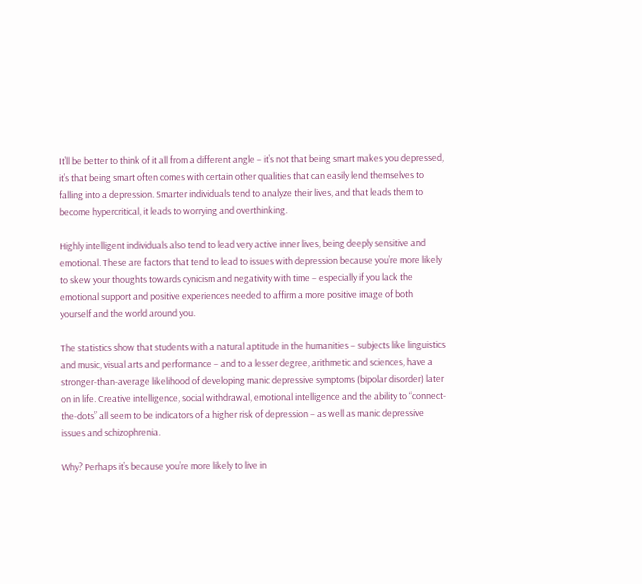It’ll be better to think of it all from a different angle – it’s not that being smart makes you depressed, it’s that being smart often comes with certain other qualities that can easily lend themselves to falling into a depression. Smarter individuals tend to analyze their lives, and that leads them to become hypercritical, it leads to worrying and overthinking.

Highly intelligent individuals also tend to lead very active inner lives, being deeply sensitive and emotional. These are factors that tend to lead to issues with depression because you’re more likely to skew your thoughts towards cynicism and negativity with time – especially if you lack the emotional support and positive experiences needed to affirm a more positive image of both yourself and the world around you.

The statistics show that students with a natural aptitude in the humanities – subjects like linguistics and music, visual arts and performance – and to a lesser degree, arithmetic and sciences, have a stronger-than-average likelihood of developing manic depressive symptoms (bipolar disorder) later on in life. Creative intelligence, social withdrawal, emotional intelligence and the ability to “connect-the-dots” all seem to be indicators of a higher risk of depression – as well as manic depressive issues and schizophrenia.

Why? Perhaps it’s because you’re more likely to live in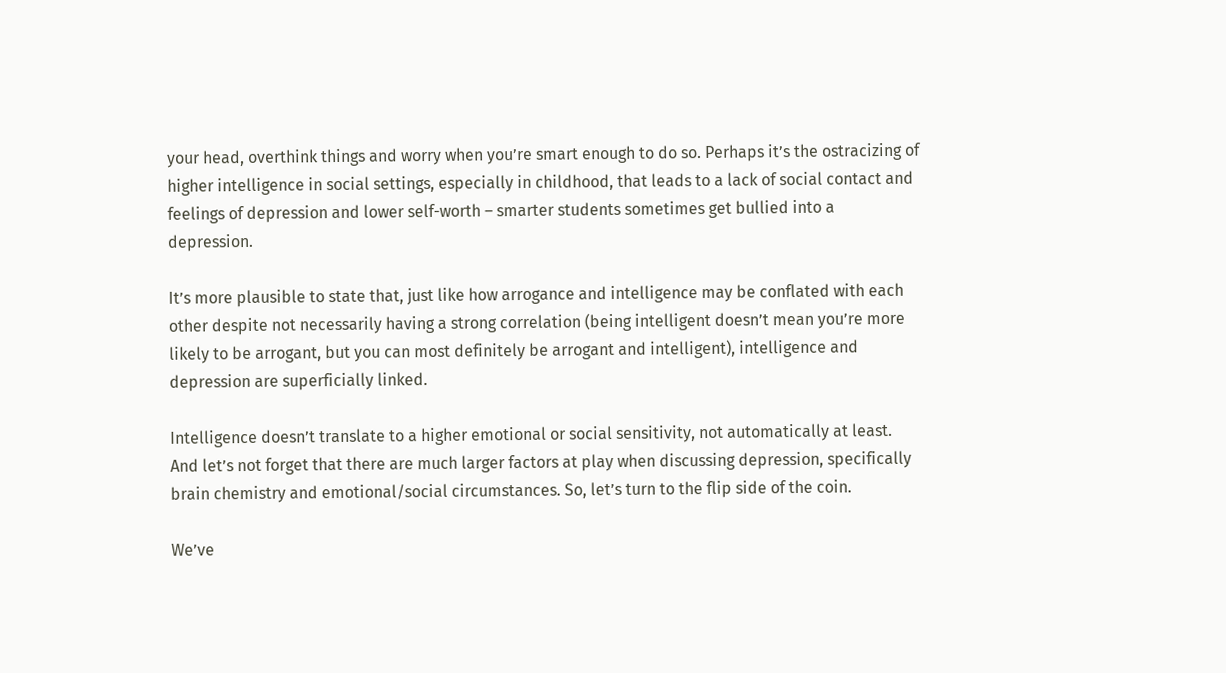your head, overthink things and worry when you’re smart enough to do so. Perhaps it’s the ostracizing of higher intelligence in social settings, especially in childhood, that leads to a lack of social contact and feelings of depression and lower self-worth – smarter students sometimes get bullied into a depression.

It’s more plausible to state that, just like how arrogance and intelligence may be conflated with each other despite not necessarily having a strong correlation (being intelligent doesn’t mean you’re more likely to be arrogant, but you can most definitely be arrogant and intelligent), intelligence and depression are superficially linked.

Intelligence doesn’t translate to a higher emotional or social sensitivity, not automatically at least. And let’s not forget that there are much larger factors at play when discussing depression, specifically brain chemistry and emotional/social circumstances. So, let’s turn to the flip side of the coin.

We’ve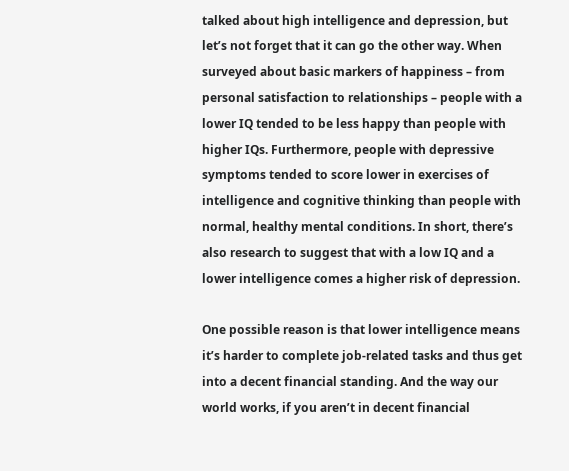talked about high intelligence and depression, but let’s not forget that it can go the other way. When surveyed about basic markers of happiness – from personal satisfaction to relationships – people with a lower IQ tended to be less happy than people with higher IQs. Furthermore, people with depressive symptoms tended to score lower in exercises of intelligence and cognitive thinking than people with normal, healthy mental conditions. In short, there’s also research to suggest that with a low IQ and a lower intelligence comes a higher risk of depression.

One possible reason is that lower intelligence means it’s harder to complete job-related tasks and thus get into a decent financial standing. And the way our world works, if you aren’t in decent financial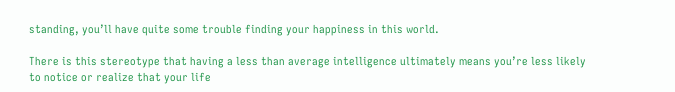standing, you’ll have quite some trouble finding your happiness in this world.

There is this stereotype that having a less than average intelligence ultimately means you’re less likely to notice or realize that your life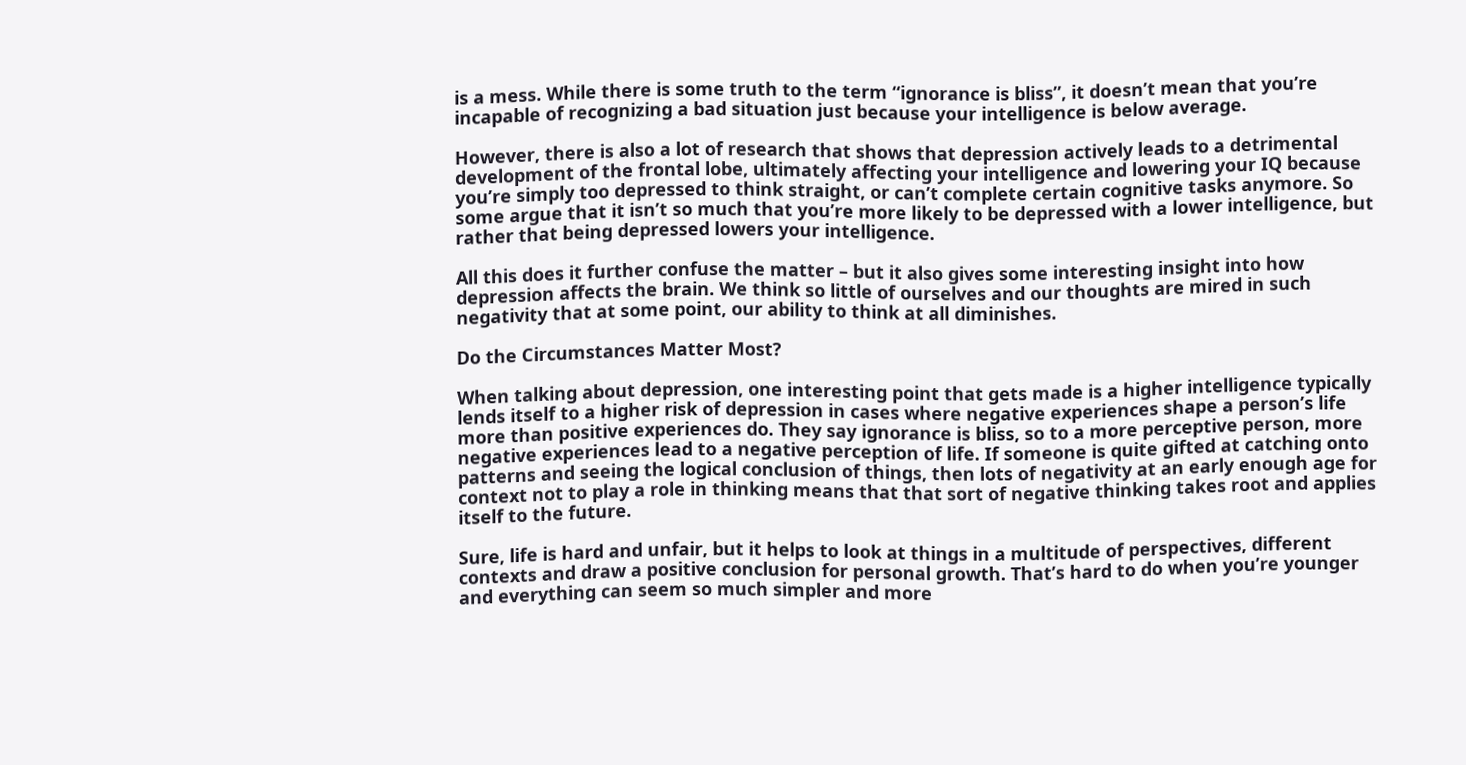is a mess. While there is some truth to the term “ignorance is bliss”, it doesn’t mean that you’re incapable of recognizing a bad situation just because your intelligence is below average.

However, there is also a lot of research that shows that depression actively leads to a detrimental development of the frontal lobe, ultimately affecting your intelligence and lowering your IQ because you’re simply too depressed to think straight, or can’t complete certain cognitive tasks anymore. So some argue that it isn’t so much that you’re more likely to be depressed with a lower intelligence, but rather that being depressed lowers your intelligence.

All this does it further confuse the matter – but it also gives some interesting insight into how depression affects the brain. We think so little of ourselves and our thoughts are mired in such negativity that at some point, our ability to think at all diminishes.

Do the Circumstances Matter Most?

When talking about depression, one interesting point that gets made is a higher intelligence typically lends itself to a higher risk of depression in cases where negative experiences shape a person’s life more than positive experiences do. They say ignorance is bliss, so to a more perceptive person, more negative experiences lead to a negative perception of life. If someone is quite gifted at catching onto patterns and seeing the logical conclusion of things, then lots of negativity at an early enough age for context not to play a role in thinking means that that sort of negative thinking takes root and applies itself to the future.

Sure, life is hard and unfair, but it helps to look at things in a multitude of perspectives, different contexts and draw a positive conclusion for personal growth. That’s hard to do when you’re younger and everything can seem so much simpler and more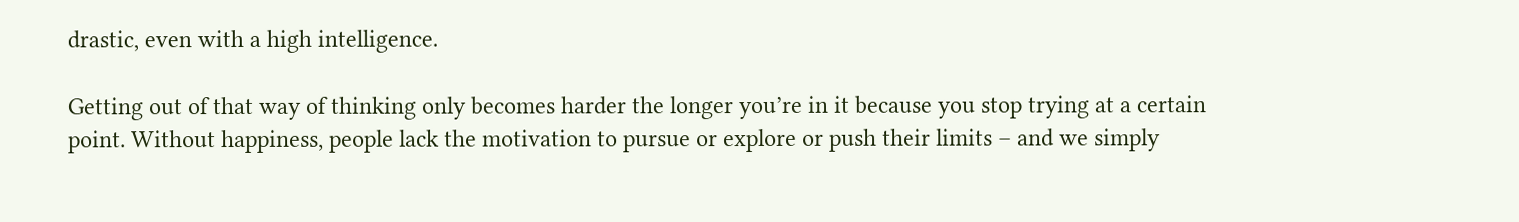drastic, even with a high intelligence.

Getting out of that way of thinking only becomes harder the longer you’re in it because you stop trying at a certain point. Without happiness, people lack the motivation to pursue or explore or push their limits – and we simply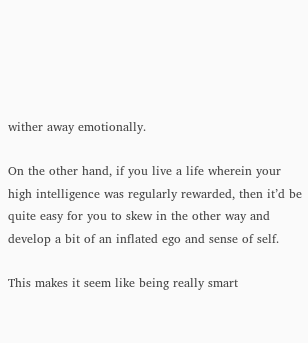wither away emotionally.

On the other hand, if you live a life wherein your high intelligence was regularly rewarded, then it’d be quite easy for you to skew in the other way and develop a bit of an inflated ego and sense of self.

This makes it seem like being really smart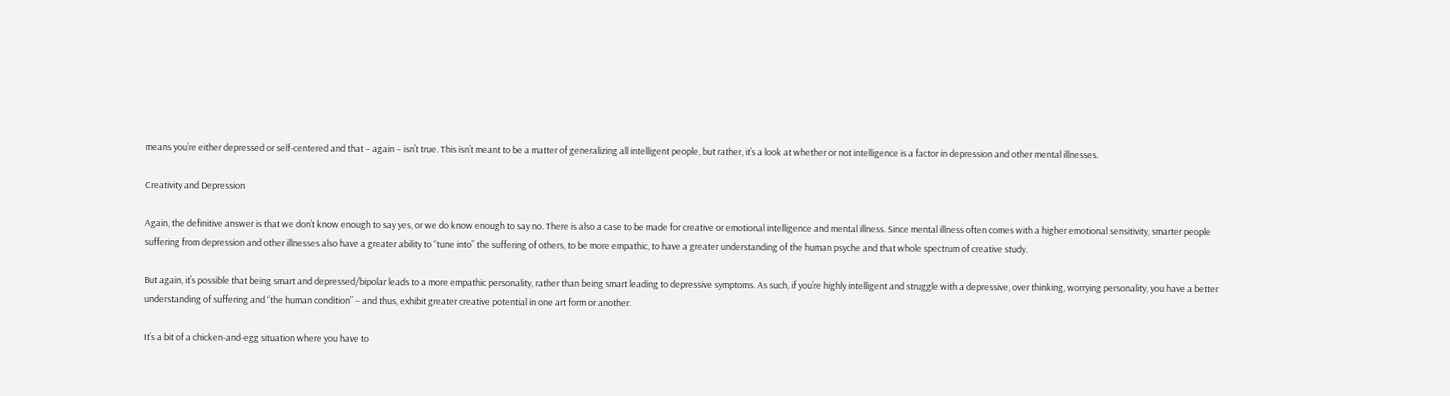means you’re either depressed or self-centered and that – again – isn’t true. This isn’t meant to be a matter of generalizing all intelligent people, but rather, it’s a look at whether or not intelligence is a factor in depression and other mental illnesses.

Creativity and Depression

Again, the definitive answer is that we don’t know enough to say yes, or we do know enough to say no. There is also a case to be made for creative or emotional intelligence and mental illness. Since mental illness often comes with a higher emotional sensitivity, smarter people suffering from depression and other illnesses also have a greater ability to “tune into” the suffering of others, to be more empathic, to have a greater understanding of the human psyche and that whole spectrum of creative study.

But again, it’s possible that being smart and depressed/bipolar leads to a more empathic personality, rather than being smart leading to depressive symptoms. As such, if you’re highly intelligent and struggle with a depressive, over thinking, worrying personality, you have a better understanding of suffering and “the human condition” – and thus, exhibit greater creative potential in one art form or another.

It’s a bit of a chicken-and-egg situation where you have to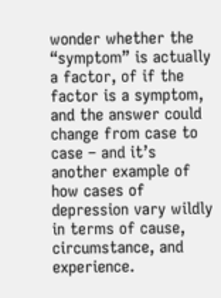wonder whether the “symptom” is actually a factor, of if the factor is a symptom, and the answer could change from case to case – and it’s another example of how cases of depression vary wildly in terms of cause, circumstance, and experience.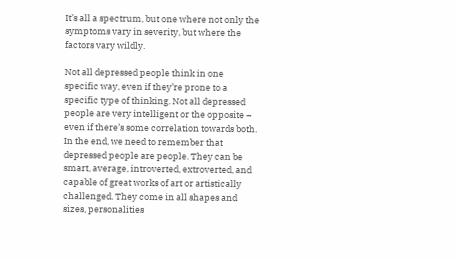It’s all a spectrum, but one where not only the symptoms vary in severity, but where the factors vary wildly.

Not all depressed people think in one specific way, even if they’re prone to a specific type of thinking. Not all depressed people are very intelligent or the opposite – even if there’s some correlation towards both. In the end, we need to remember that depressed people are people. They can be smart, average, introverted, extroverted, and capable of great works of art or artistically challenged. They come in all shapes and sizes, personalities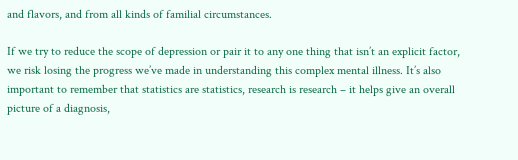and flavors, and from all kinds of familial circumstances.

If we try to reduce the scope of depression or pair it to any one thing that isn’t an explicit factor, we risk losing the progress we’ve made in understanding this complex mental illness. It’s also important to remember that statistics are statistics, research is research – it helps give an overall picture of a diagnosis,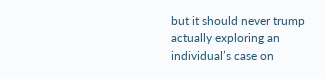but it should never trump actually exploring an individual’s case on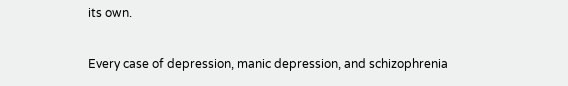its own.

Every case of depression, manic depression, and schizophrenia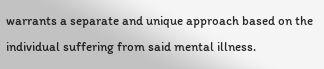warrants a separate and unique approach based on the individual suffering from said mental illness.